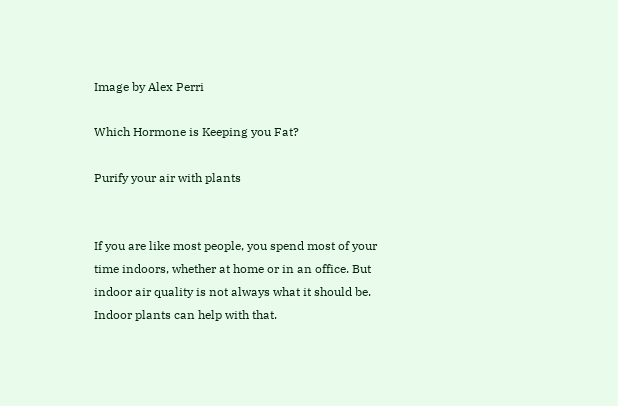Image by Alex Perri

Which Hormone is Keeping you Fat?

Purify your air with plants


If you are like most people, you spend most of your time indoors, whether at home or in an office. But indoor air quality is not always what it should be. Indoor plants can help with that.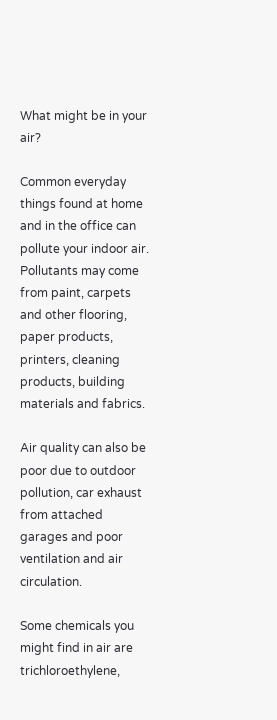What might be in your air?

Common everyday things found at home and in the office can pollute your indoor air. Pollutants may come from paint, carpets and other flooring, paper products, printers, cleaning products, building materials and fabrics.

Air quality can also be poor due to outdoor pollution, car exhaust from attached garages and poor ventilation and air circulation.

Some chemicals you might find in air are trichloroethylene,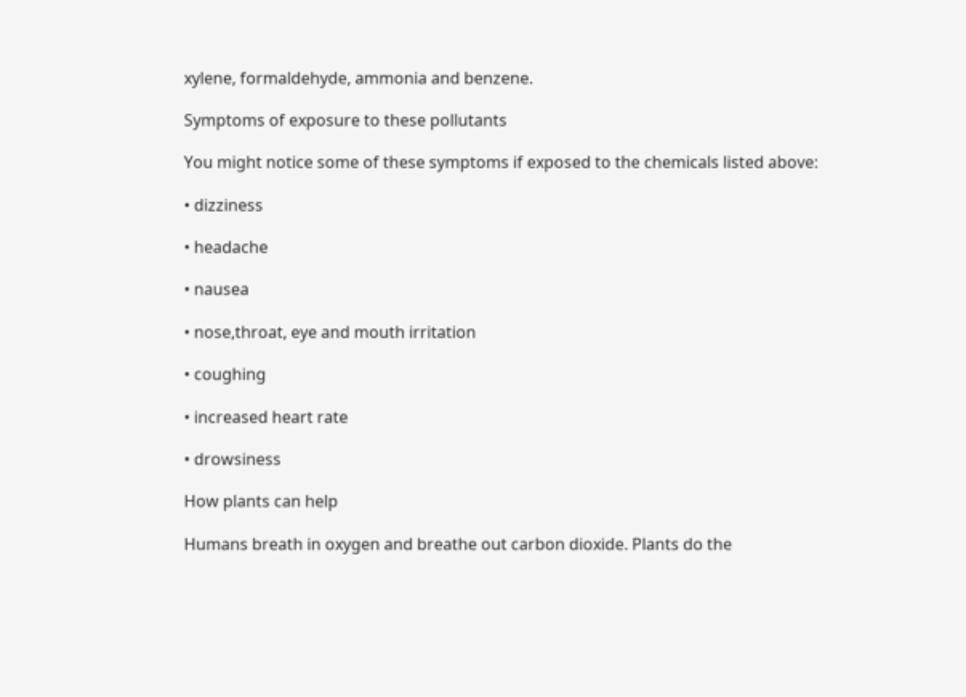xylene, formaldehyde, ammonia and benzene.

Symptoms of exposure to these pollutants

You might notice some of these symptoms if exposed to the chemicals listed above:

• dizziness

• headache

• nausea

• nose,throat, eye and mouth irritation

• coughing

• increased heart rate

• drowsiness

How plants can help

Humans breath in oxygen and breathe out carbon dioxide. Plants do the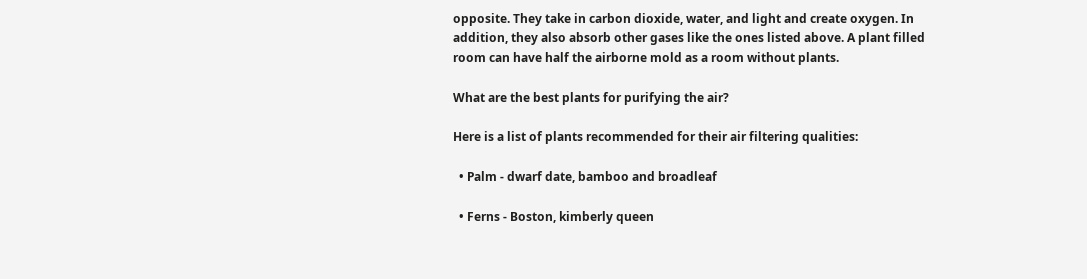opposite. They take in carbon dioxide, water, and light and create oxygen. In addition, they also absorb other gases like the ones listed above. A plant filled room can have half the airborne mold as a room without plants.

What are the best plants for purifying the air?

Here is a list of plants recommended for their air filtering qualities:

  • Palm - dwarf date, bamboo and broadleaf

  • Ferns - Boston, kimberly queen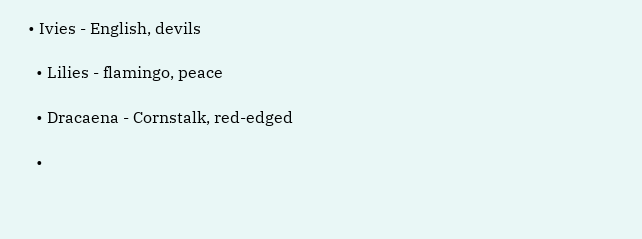• Ivies - English, devils

  • Lilies - flamingo, peace

  • Dracaena - Cornstalk, red-edged

  •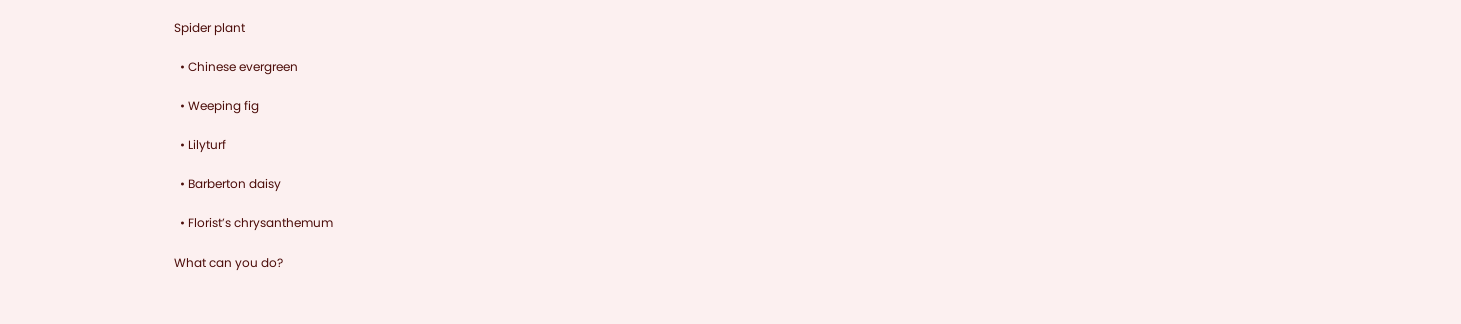Spider plant

  • Chinese evergreen

  • Weeping fig

  • Lilyturf

  • Barberton daisy

  • Florist’s chrysanthemum

What can you do?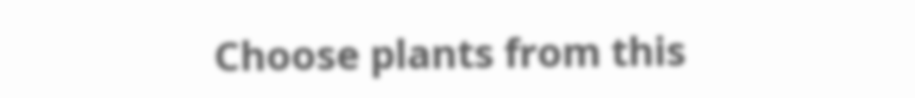Choose plants from this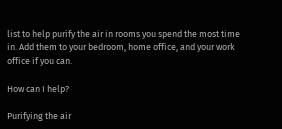list to help purify the air in rooms you spend the most time in. Add them to your bedroom, home office, and your work office if you can.

How can I help?

Purifying the air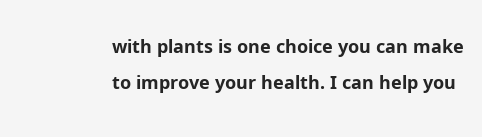with plants is one choice you can make to improve your health. I can help you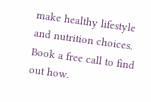make healthy lifestyle and nutrition choices. Book a free call to find out how.